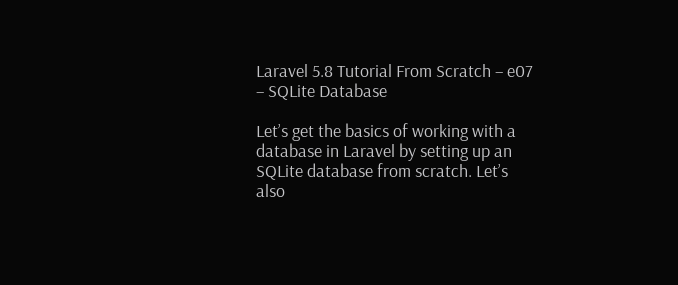Laravel 5.8 Tutorial From Scratch – e07 – SQLite Database

Let’s get the basics of working with a database in Laravel by setting up an SQLite database from scratch. Let’s also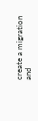create a migration and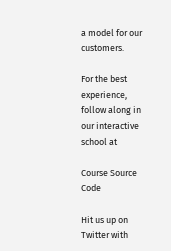a model for our customers.

For the best experience, follow along in our interactive school at

Course Source Code

Hit us up on Twitter with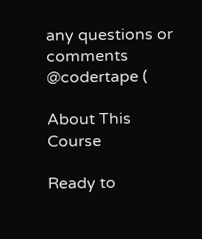any questions or comments @codertape (

About This Course

Ready to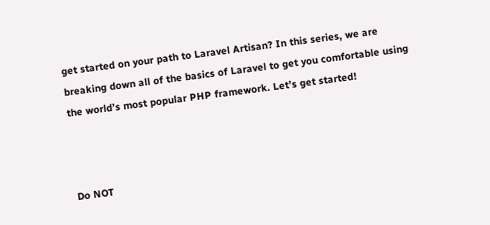get started on your path to Laravel Artisan? In this series, we are breaking down all of the basics of Laravel to get you comfortable using the world’s most popular PHP framework. Let’s get started!



Do NOT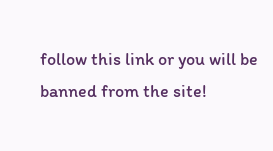follow this link or you will be banned from the site!